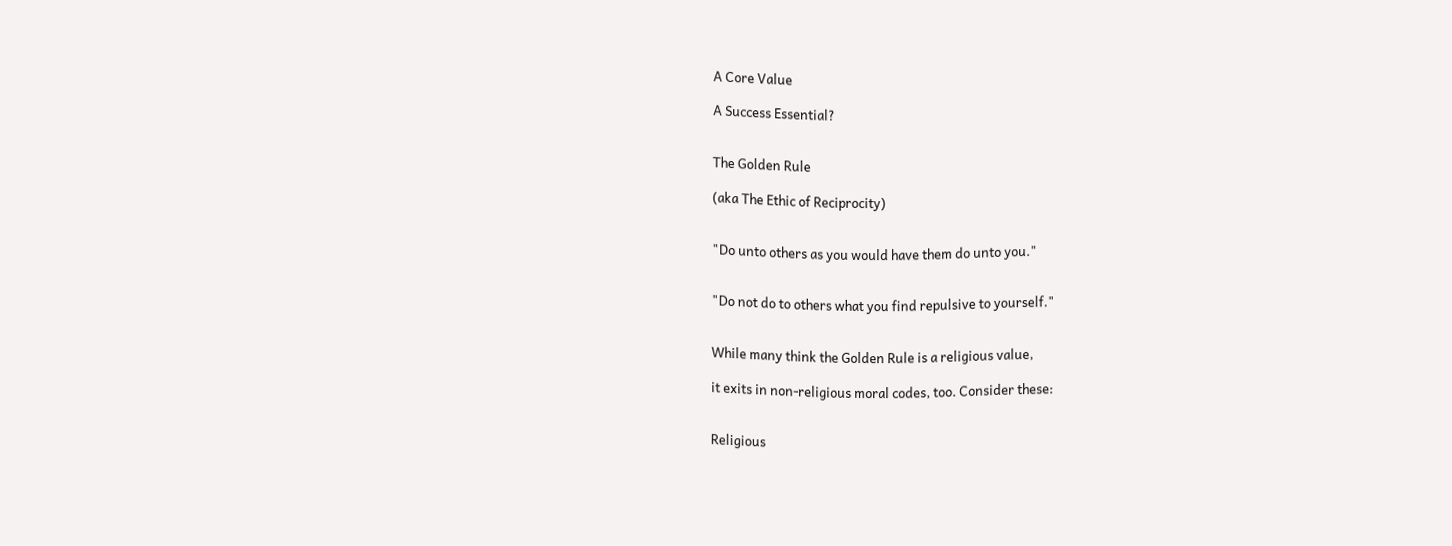A Core Value

A Success Essential?


The Golden Rule

(aka The Ethic of Reciprocity)


"Do unto others as you would have them do unto you."


"Do not do to others what you find repulsive to yourself."


While many think the Golden Rule is a religious value,

it exits in non-religious moral codes, too. Consider these:


Religious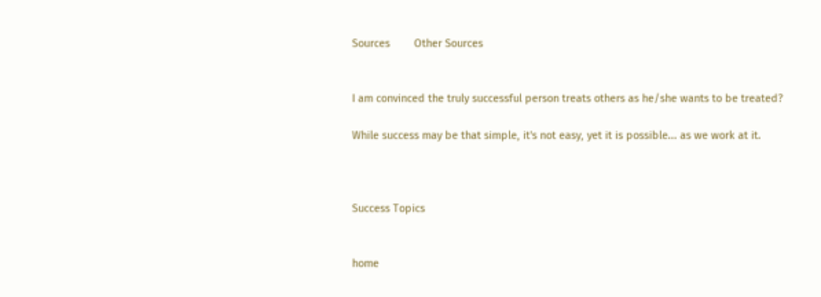Sources        Other Sources


I am convinced the truly successful person treats others as he/she wants to be treated?

While success may be that simple, it's not easy, yet it is possible... as we work at it.



Success Topics


home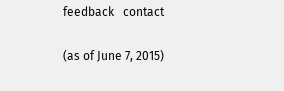feedback   contact

(as of June 7, 2015)